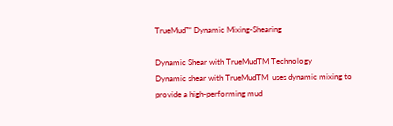TrueMud™ Dynamic Mixing-Shearing

Dynamic Shear with TrueMudTM Technology
Dynamic shear with TrueMudTM  uses dynamic mixing to provide a high-performing mud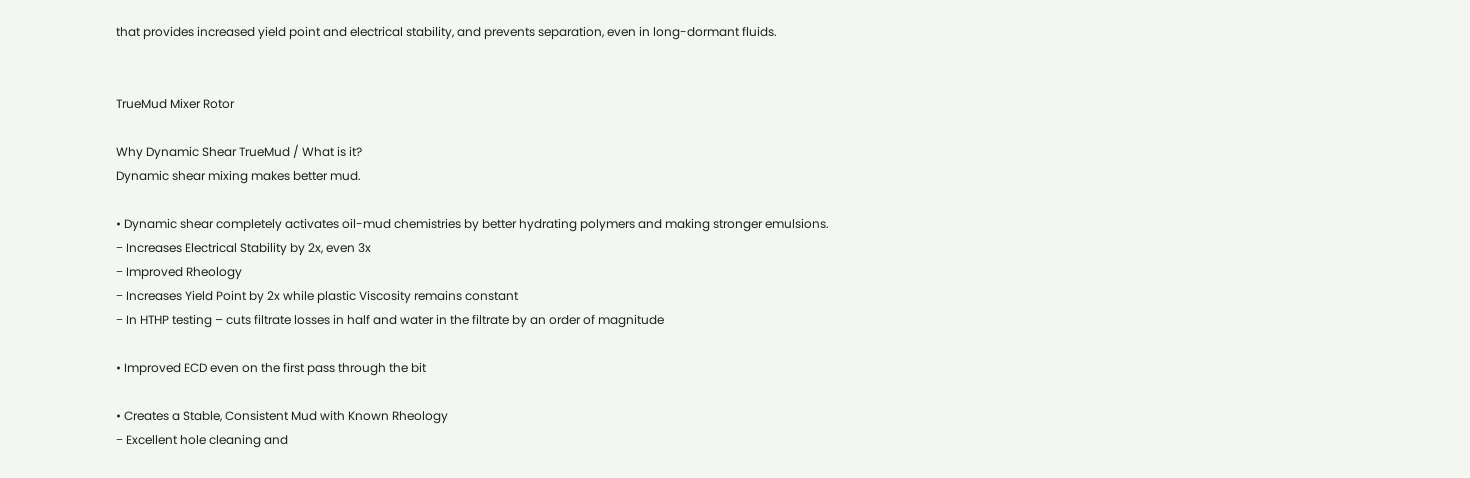that provides increased yield point and electrical stability, and prevents separation, even in long-dormant fluids.


TrueMud Mixer Rotor

Why Dynamic Shear TrueMud / What is it?
Dynamic shear mixing makes better mud.

• Dynamic shear completely activates oil-mud chemistries by better hydrating polymers and making stronger emulsions.
− Increases Electrical Stability by 2x, even 3x
− Improved Rheology
− Increases Yield Point by 2x while plastic Viscosity remains constant
− In HTHP testing – cuts filtrate losses in half and water in the filtrate by an order of magnitude

• Improved ECD even on the first pass through the bit

• Creates a Stable, Consistent Mud with Known Rheology
− Excellent hole cleaning and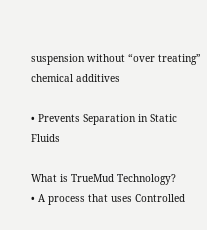suspension without “over treating” chemical additives

• Prevents Separation in Static Fluids

What is TrueMud Technology?
• A process that uses Controlled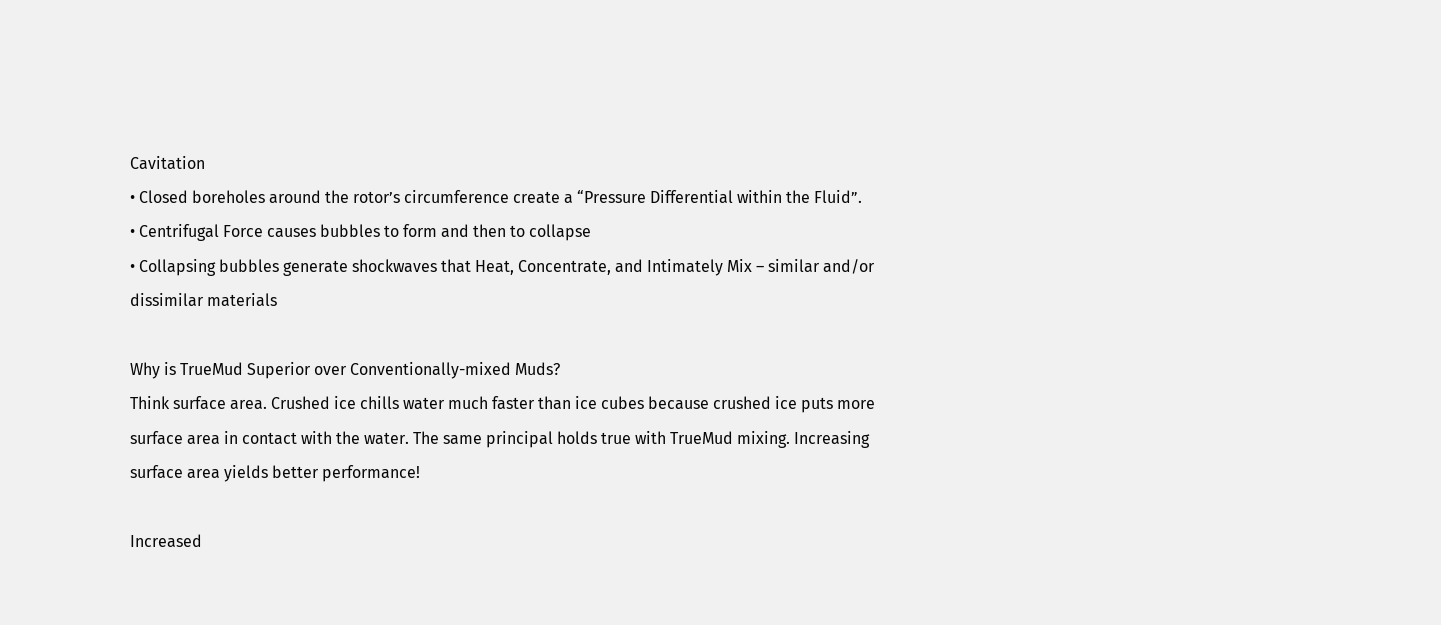Cavitation
• Closed boreholes around the rotor’s circumference create a “Pressure Differential within the Fluid”.
• Centrifugal Force causes bubbles to form and then to collapse
• Collapsing bubbles generate shockwaves that Heat, Concentrate, and Intimately Mix – similar and/or dissimilar materials

Why is TrueMud Superior over Conventionally-mixed Muds?
Think surface area. Crushed ice chills water much faster than ice cubes because crushed ice puts more surface area in contact with the water. The same principal holds true with TrueMud mixing. Increasing surface area yields better performance!

Increased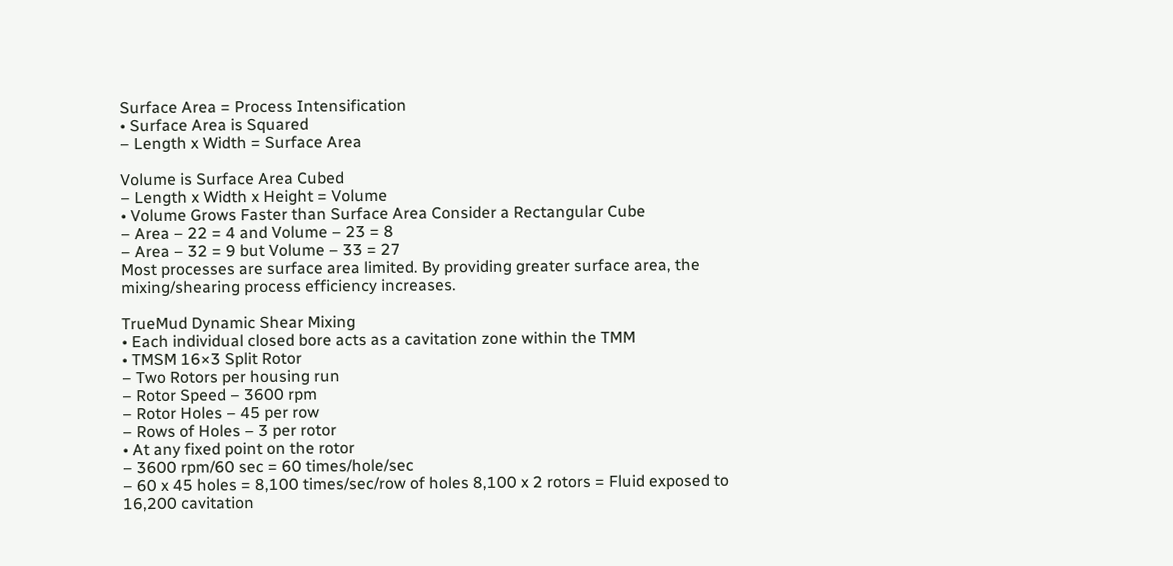Surface Area = Process Intensification
• Surface Area is Squared
– Length x Width = Surface Area

Volume is Surface Area Cubed
– Length x Width x Height = Volume
• Volume Grows Faster than Surface Area Consider a Rectangular Cube
– Area – 22 = 4 and Volume – 23 = 8
– Area – 32 = 9 but Volume – 33 = 27
Most processes are surface area limited. By providing greater surface area, the mixing/shearing process efficiency increases.

TrueMud Dynamic Shear Mixing
• Each individual closed bore acts as a cavitation zone within the TMM
• TMSM 16×3 Split Rotor
– Two Rotors per housing run
– Rotor Speed – 3600 rpm
– Rotor Holes – 45 per row
– Rows of Holes – 3 per rotor
• At any fixed point on the rotor
– 3600 rpm/60 sec = 60 times/hole/sec
– 60 x 45 holes = 8,100 times/sec/row of holes 8,100 x 2 rotors = Fluid exposed to 16,200 cavitation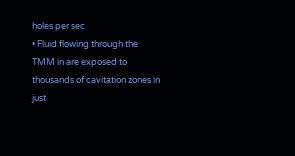holes per sec
• Fluid flowing through the TMM in are exposed to thousands of cavitation zones in just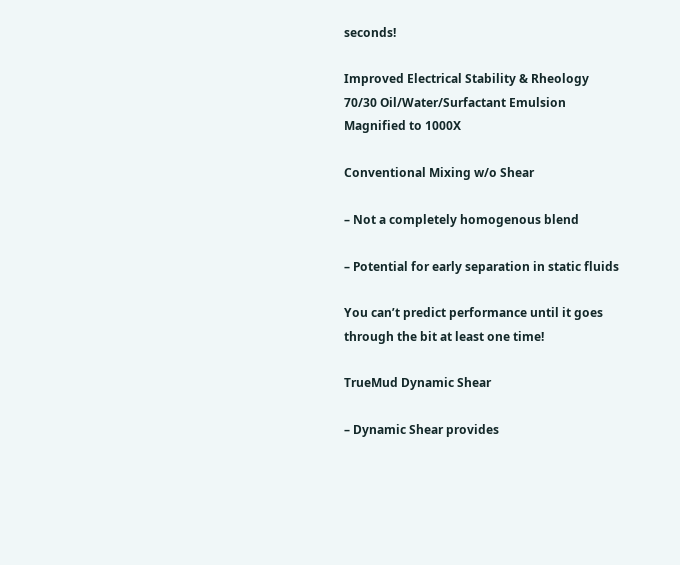seconds!

Improved Electrical Stability & Rheology
70/30 Oil/Water/Surfactant Emulsion Magnified to 1000X

Conventional Mixing w/o Shear

– Not a completely homogenous blend

– Potential for early separation in static fluids

You can’t predict performance until it goes through the bit at least one time!

TrueMud Dynamic Shear

– Dynamic Shear provides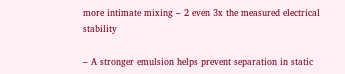more intimate mixing – 2 even 3x the measured electrical stability

– A stronger emulsion helps prevent separation in static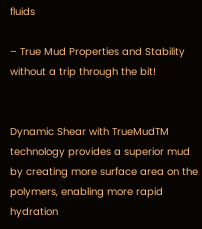fluids

– True Mud Properties and Stability without a trip through the bit!


Dynamic Shear with TrueMudTM technology provides a superior mud by creating more surface area on the polymers, enabling more rapid hydration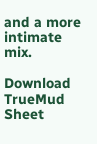and a more intimate mix.

Download TrueMud Sheet